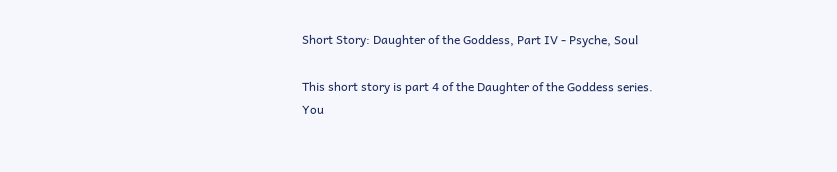Short Story: Daughter of the Goddess, Part IV - Psyche, Soul

This short story is part 4 of the Daughter of the Goddess series. You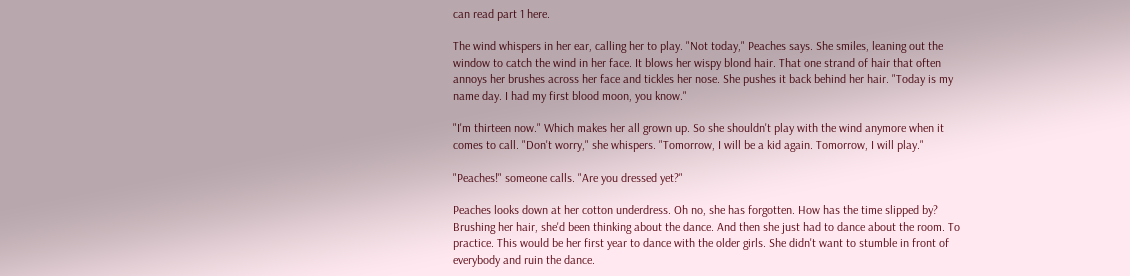can read part 1 here.

The wind whispers in her ear, calling her to play. "Not today," Peaches says. She smiles, leaning out the window to catch the wind in her face. It blows her wispy blond hair. That one strand of hair that often annoys her brushes across her face and tickles her nose. She pushes it back behind her hair. "Today is my name day. I had my first blood moon, you know."

"I'm thirteen now." Which makes her all grown up. So she shouldn't play with the wind anymore when it comes to call. "Don't worry," she whispers. "Tomorrow, I will be a kid again. Tomorrow, I will play."

"Peaches!" someone calls. "Are you dressed yet?"

Peaches looks down at her cotton underdress. Oh no, she has forgotten. How has the time slipped by? Brushing her hair, she'd been thinking about the dance. And then she just had to dance about the room. To practice. This would be her first year to dance with the older girls. She didn't want to stumble in front of everybody and ruin the dance.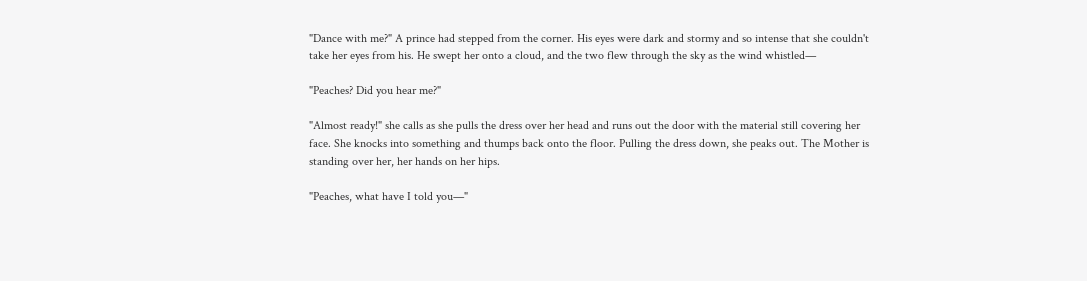"Dance with me?" A prince had stepped from the corner. His eyes were dark and stormy and so intense that she couldn't take her eyes from his. He swept her onto a cloud, and the two flew through the sky as the wind whistled—

"Peaches? Did you hear me?"

"Almost ready!" she calls as she pulls the dress over her head and runs out the door with the material still covering her face. She knocks into something and thumps back onto the floor. Pulling the dress down, she peaks out. The Mother is standing over her, her hands on her hips.

"Peaches, what have I told you—"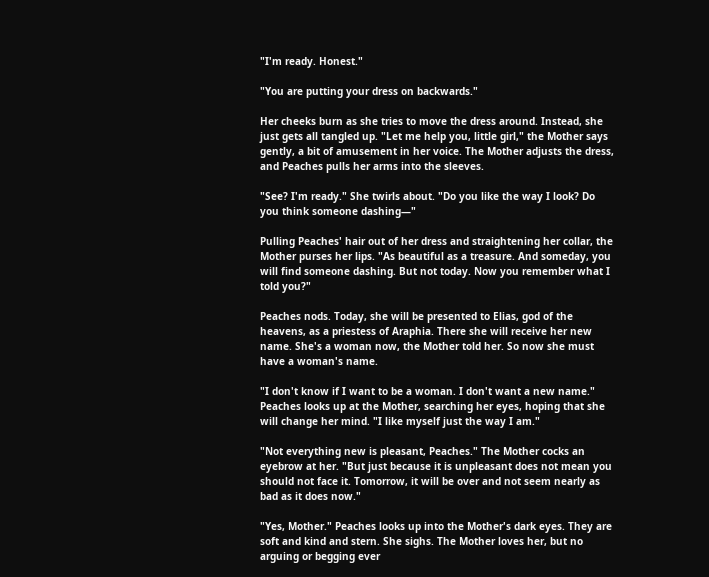"I'm ready. Honest."

"You are putting your dress on backwards."

Her cheeks burn as she tries to move the dress around. Instead, she just gets all tangled up. "Let me help you, little girl," the Mother says gently, a bit of amusement in her voice. The Mother adjusts the dress, and Peaches pulls her arms into the sleeves.

"See? I'm ready." She twirls about. "Do you like the way I look? Do you think someone dashing—"

Pulling Peaches' hair out of her dress and straightening her collar, the Mother purses her lips. "As beautiful as a treasure. And someday, you will find someone dashing. But not today. Now you remember what I told you?"

Peaches nods. Today, she will be presented to Elias, god of the heavens, as a priestess of Araphia. There she will receive her new name. She's a woman now, the Mother told her. So now she must have a woman's name.

"I don't know if I want to be a woman. I don't want a new name." Peaches looks up at the Mother, searching her eyes, hoping that she will change her mind. "I like myself just the way I am."

"Not everything new is pleasant, Peaches." The Mother cocks an eyebrow at her. "But just because it is unpleasant does not mean you should not face it. Tomorrow, it will be over and not seem nearly as bad as it does now."

"Yes, Mother." Peaches looks up into the Mother's dark eyes. They are soft and kind and stern. She sighs. The Mother loves her, but no arguing or begging ever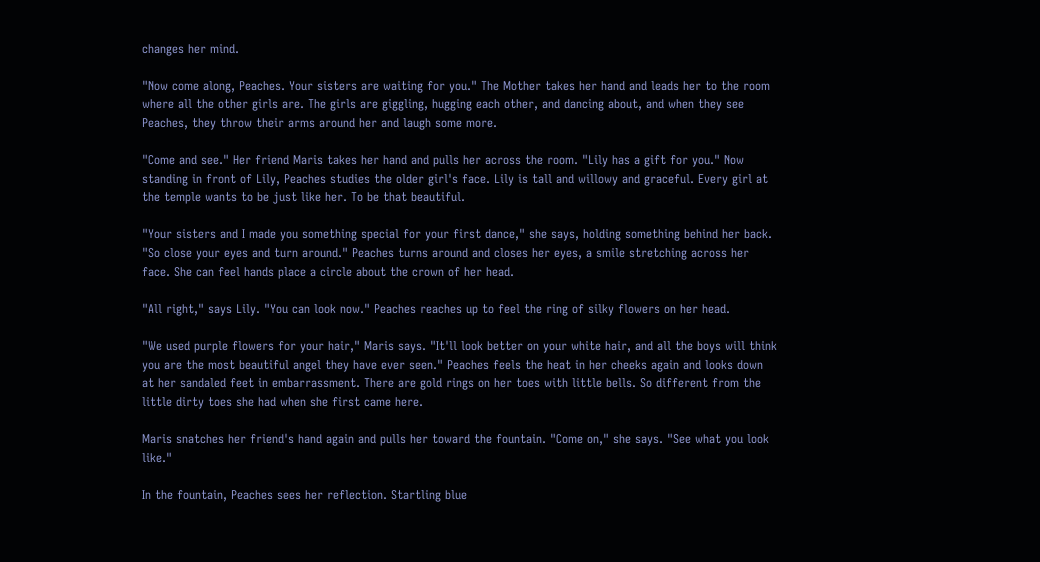changes her mind.

"Now come along, Peaches. Your sisters are waiting for you." The Mother takes her hand and leads her to the room where all the other girls are. The girls are giggling, hugging each other, and dancing about, and when they see Peaches, they throw their arms around her and laugh some more.

"Come and see." Her friend Maris takes her hand and pulls her across the room. "Lily has a gift for you." Now standing in front of Lily, Peaches studies the older girl's face. Lily is tall and willowy and graceful. Every girl at the temple wants to be just like her. To be that beautiful.

"Your sisters and I made you something special for your first dance," she says, holding something behind her back. "So close your eyes and turn around." Peaches turns around and closes her eyes, a smile stretching across her face. She can feel hands place a circle about the crown of her head.

"All right," says Lily. "You can look now." Peaches reaches up to feel the ring of silky flowers on her head.

"We used purple flowers for your hair," Maris says. "It'll look better on your white hair, and all the boys will think you are the most beautiful angel they have ever seen." Peaches feels the heat in her cheeks again and looks down at her sandaled feet in embarrassment. There are gold rings on her toes with little bells. So different from the little dirty toes she had when she first came here.

Maris snatches her friend's hand again and pulls her toward the fountain. "Come on," she says. "See what you look like."

In the fountain, Peaches sees her reflection. Startling blue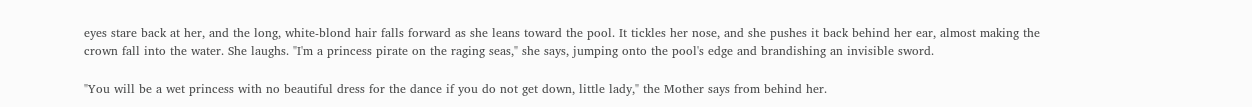eyes stare back at her, and the long, white-blond hair falls forward as she leans toward the pool. It tickles her nose, and she pushes it back behind her ear, almost making the crown fall into the water. She laughs. "I'm a princess pirate on the raging seas," she says, jumping onto the pool's edge and brandishing an invisible sword.

"You will be a wet princess with no beautiful dress for the dance if you do not get down, little lady," the Mother says from behind her.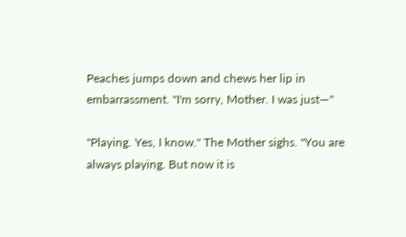Peaches jumps down and chews her lip in embarrassment. "I'm sorry, Mother. I was just—"

"Playing. Yes, I know." The Mother sighs. "You are always playing. But now it is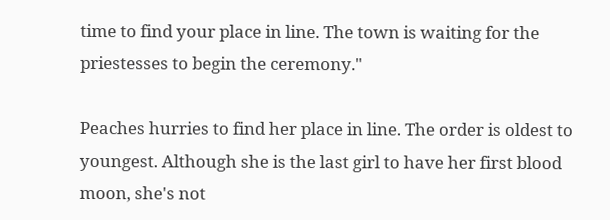time to find your place in line. The town is waiting for the priestesses to begin the ceremony."

Peaches hurries to find her place in line. The order is oldest to youngest. Although she is the last girl to have her first blood moon, she's not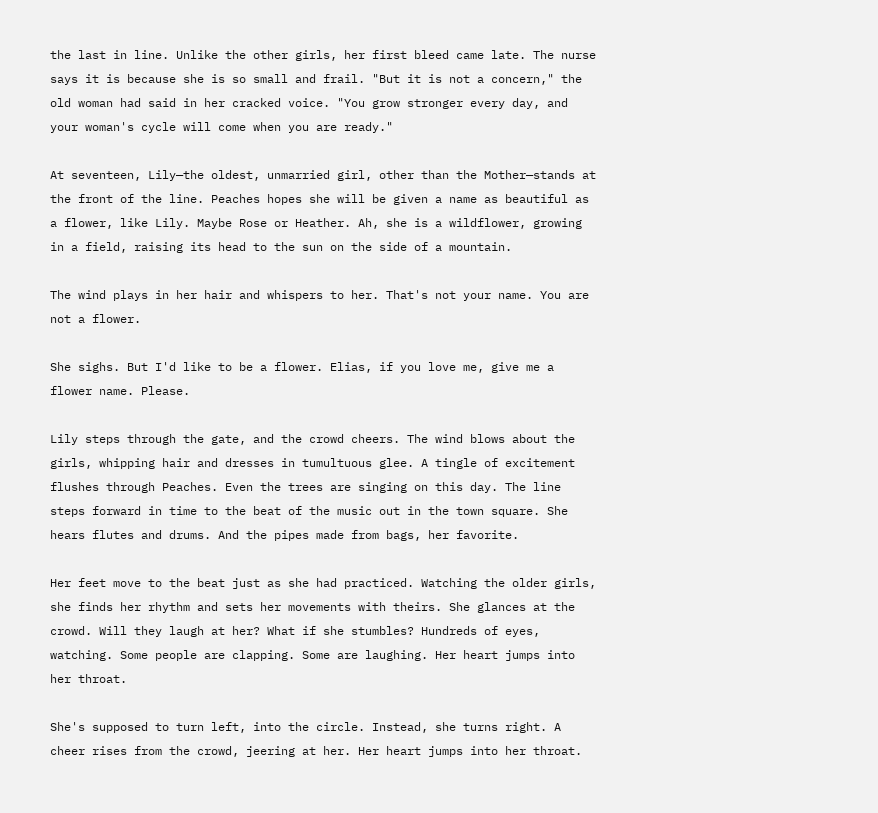the last in line. Unlike the other girls, her first bleed came late. The nurse says it is because she is so small and frail. "But it is not a concern," the old woman had said in her cracked voice. "You grow stronger every day, and your woman's cycle will come when you are ready."

At seventeen, Lily—the oldest, unmarried girl, other than the Mother—stands at the front of the line. Peaches hopes she will be given a name as beautiful as a flower, like Lily. Maybe Rose or Heather. Ah, she is a wildflower, growing in a field, raising its head to the sun on the side of a mountain.

The wind plays in her hair and whispers to her. That's not your name. You are not a flower.

She sighs. But I'd like to be a flower. Elias, if you love me, give me a flower name. Please.

Lily steps through the gate, and the crowd cheers. The wind blows about the girls, whipping hair and dresses in tumultuous glee. A tingle of excitement flushes through Peaches. Even the trees are singing on this day. The line steps forward in time to the beat of the music out in the town square. She hears flutes and drums. And the pipes made from bags, her favorite.

Her feet move to the beat just as she had practiced. Watching the older girls, she finds her rhythm and sets her movements with theirs. She glances at the crowd. Will they laugh at her? What if she stumbles? Hundreds of eyes, watching. Some people are clapping. Some are laughing. Her heart jumps into her throat.

She's supposed to turn left, into the circle. Instead, she turns right. A cheer rises from the crowd, jeering at her. Her heart jumps into her throat.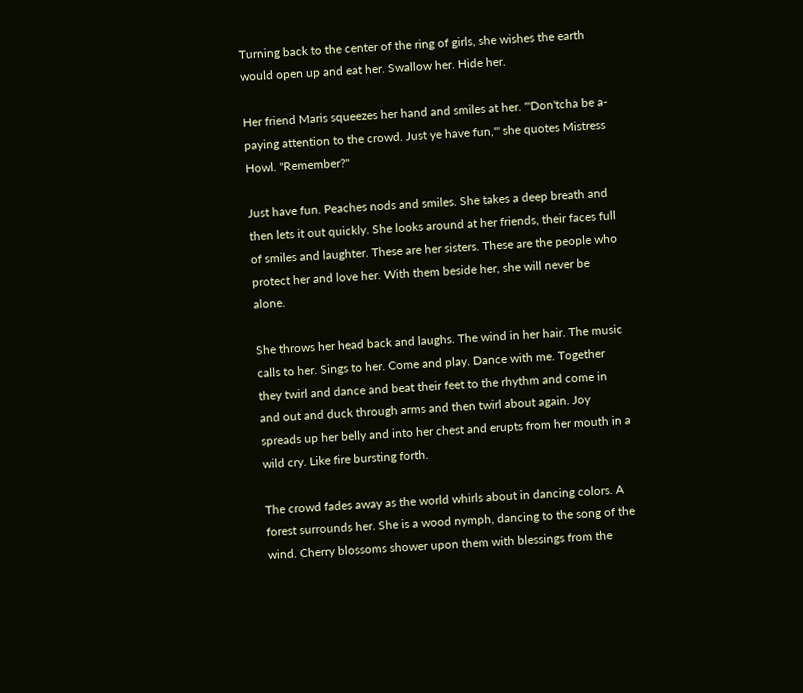Turning back to the center of the ring of girls, she wishes the earth would open up and eat her. Swallow her. Hide her.

Her friend Maris squeezes her hand and smiles at her. "'Don'tcha be a-paying attention to the crowd. Just ye have fun,'" she quotes Mistress Howl. "Remember?"

Just have fun. Peaches nods and smiles. She takes a deep breath and then lets it out quickly. She looks around at her friends, their faces full of smiles and laughter. These are her sisters. These are the people who protect her and love her. With them beside her, she will never be alone.

She throws her head back and laughs. The wind in her hair. The music calls to her. Sings to her. Come and play. Dance with me. Together they twirl and dance and beat their feet to the rhythm and come in and out and duck through arms and then twirl about again. Joy spreads up her belly and into her chest and erupts from her mouth in a wild cry. Like fire bursting forth.

The crowd fades away as the world whirls about in dancing colors. A forest surrounds her. She is a wood nymph, dancing to the song of the wind. Cherry blossoms shower upon them with blessings from the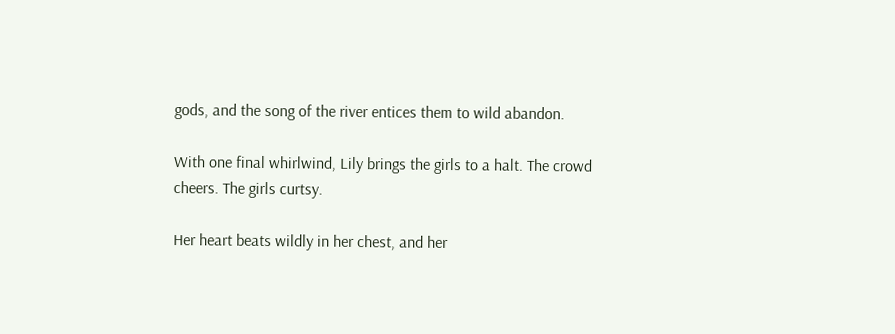gods, and the song of the river entices them to wild abandon.

With one final whirlwind, Lily brings the girls to a halt. The crowd cheers. The girls curtsy.

Her heart beats wildly in her chest, and her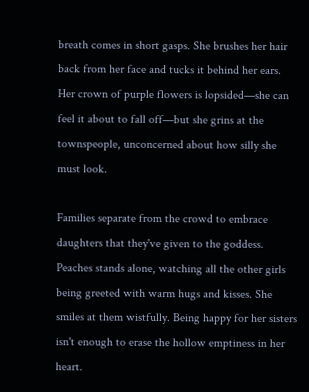breath comes in short gasps. She brushes her hair back from her face and tucks it behind her ears. Her crown of purple flowers is lopsided—she can feel it about to fall off—but she grins at the townspeople, unconcerned about how silly she must look.

Families separate from the crowd to embrace daughters that they've given to the goddess. Peaches stands alone, watching all the other girls being greeted with warm hugs and kisses. She smiles at them wistfully. Being happy for her sisters isn't enough to erase the hollow emptiness in her heart.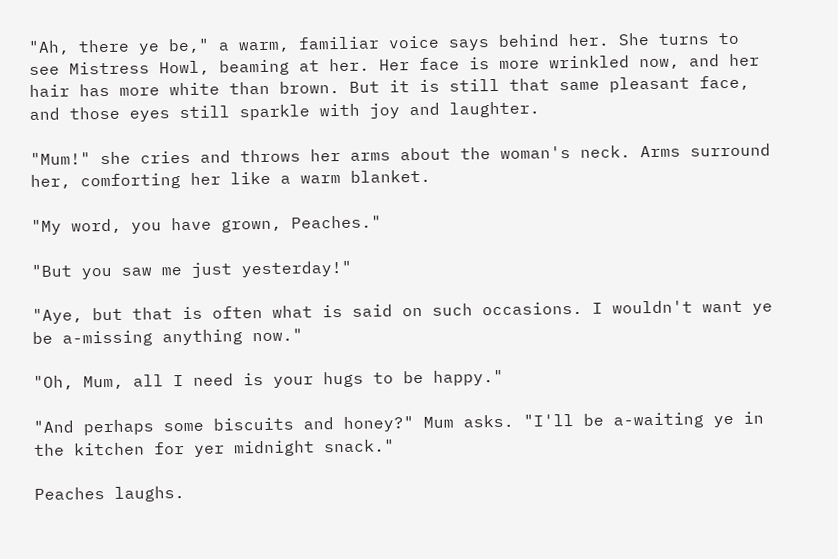"Ah, there ye be," a warm, familiar voice says behind her. She turns to see Mistress Howl, beaming at her. Her face is more wrinkled now, and her hair has more white than brown. But it is still that same pleasant face, and those eyes still sparkle with joy and laughter.

"Mum!" she cries and throws her arms about the woman's neck. Arms surround her, comforting her like a warm blanket.

"My word, you have grown, Peaches."

"But you saw me just yesterday!"

"Aye, but that is often what is said on such occasions. I wouldn't want ye be a-missing anything now."

"Oh, Mum, all I need is your hugs to be happy."

"And perhaps some biscuits and honey?" Mum asks. "I'll be a-waiting ye in the kitchen for yer midnight snack."

Peaches laughs.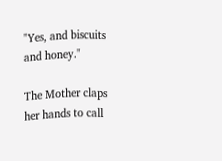"Yes, and biscuits and honey."

The Mother claps her hands to call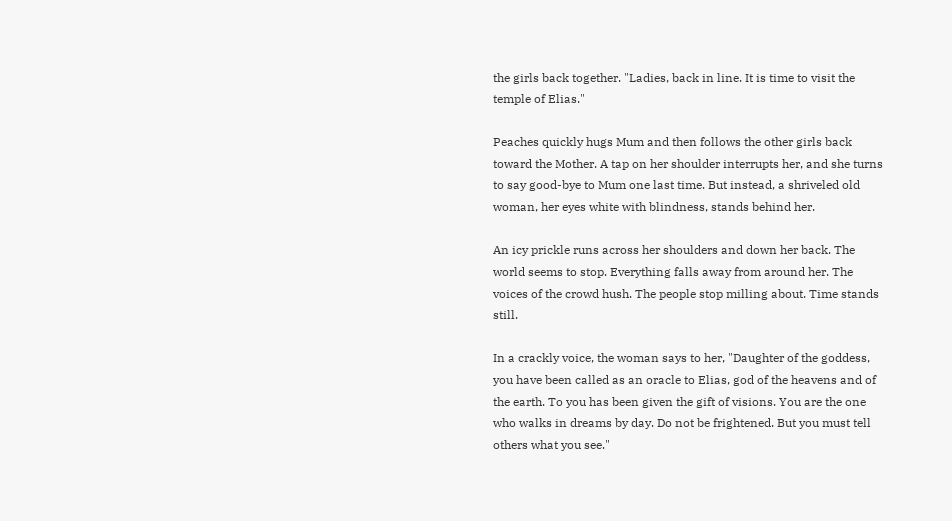the girls back together. "Ladies, back in line. It is time to visit the temple of Elias."

Peaches quickly hugs Mum and then follows the other girls back toward the Mother. A tap on her shoulder interrupts her, and she turns to say good-bye to Mum one last time. But instead, a shriveled old woman, her eyes white with blindness, stands behind her.

An icy prickle runs across her shoulders and down her back. The world seems to stop. Everything falls away from around her. The voices of the crowd hush. The people stop milling about. Time stands still.

In a crackly voice, the woman says to her, "Daughter of the goddess, you have been called as an oracle to Elias, god of the heavens and of the earth. To you has been given the gift of visions. You are the one who walks in dreams by day. Do not be frightened. But you must tell others what you see."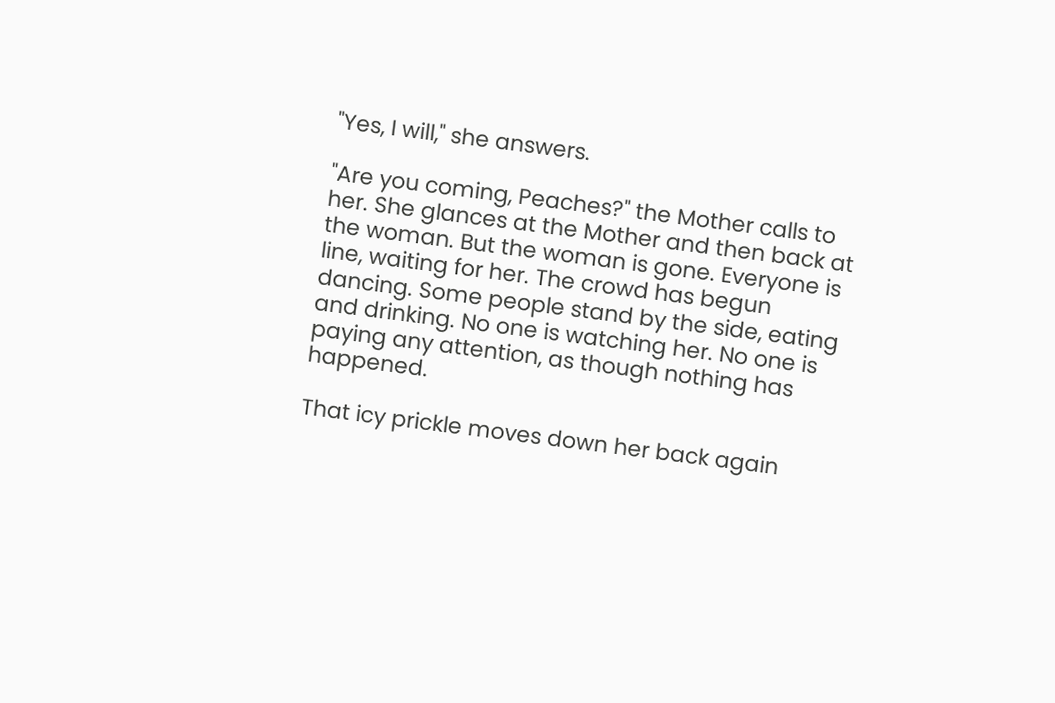"Yes, I will," she answers.

"Are you coming, Peaches?" the Mother calls to her. She glances at the Mother and then back at the woman. But the woman is gone. Everyone is line, waiting for her. The crowd has begun dancing. Some people stand by the side, eating and drinking. No one is watching her. No one is paying any attention, as though nothing has happened.

That icy prickle moves down her back again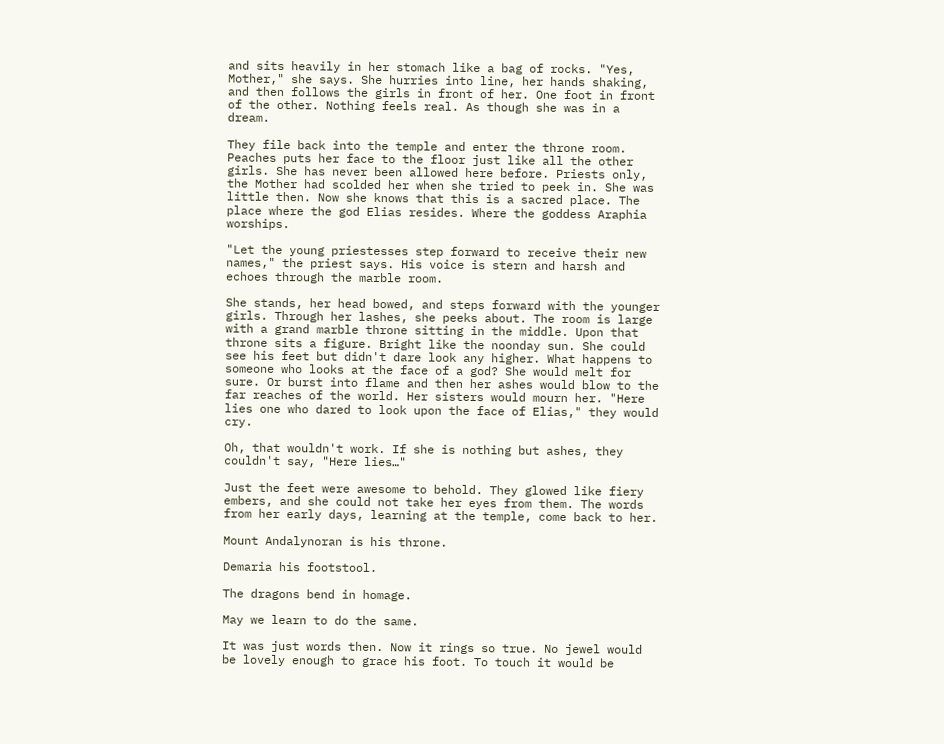and sits heavily in her stomach like a bag of rocks. "Yes, Mother," she says. She hurries into line, her hands shaking, and then follows the girls in front of her. One foot in front of the other. Nothing feels real. As though she was in a dream.

They file back into the temple and enter the throne room. Peaches puts her face to the floor just like all the other girls. She has never been allowed here before. Priests only, the Mother had scolded her when she tried to peek in. She was little then. Now she knows that this is a sacred place. The place where the god Elias resides. Where the goddess Araphia worships.

"Let the young priestesses step forward to receive their new names," the priest says. His voice is stern and harsh and echoes through the marble room.

She stands, her head bowed, and steps forward with the younger girls. Through her lashes, she peeks about. The room is large with a grand marble throne sitting in the middle. Upon that throne sits a figure. Bright like the noonday sun. She could see his feet but didn't dare look any higher. What happens to someone who looks at the face of a god? She would melt for sure. Or burst into flame and then her ashes would blow to the far reaches of the world. Her sisters would mourn her. "Here lies one who dared to look upon the face of Elias," they would cry.

Oh, that wouldn't work. If she is nothing but ashes, they couldn't say, "Here lies…"

Just the feet were awesome to behold. They glowed like fiery embers, and she could not take her eyes from them. The words from her early days, learning at the temple, come back to her.

Mount Andalynoran is his throne.

Demaria his footstool.

The dragons bend in homage.

May we learn to do the same.

It was just words then. Now it rings so true. No jewel would be lovely enough to grace his foot. To touch it would be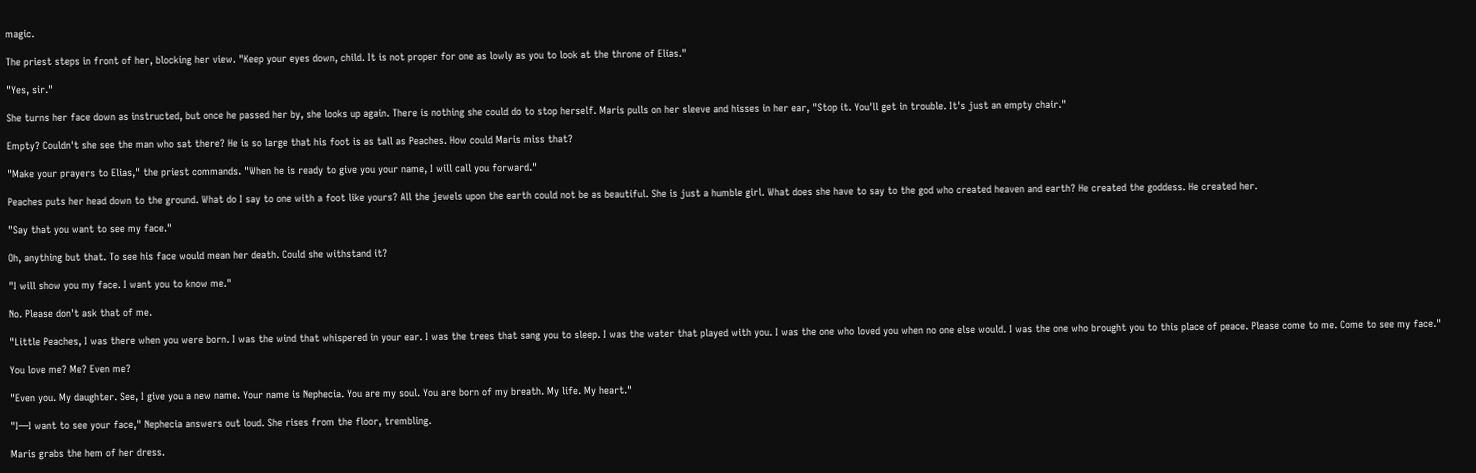magic.

The priest steps in front of her, blocking her view. "Keep your eyes down, child. It is not proper for one as lowly as you to look at the throne of Elias."

"Yes, sir."

She turns her face down as instructed, but once he passed her by, she looks up again. There is nothing she could do to stop herself. Maris pulls on her sleeve and hisses in her ear, "Stop it. You'll get in trouble. It's just an empty chair."

Empty? Couldn't she see the man who sat there? He is so large that his foot is as tall as Peaches. How could Maris miss that?

"Make your prayers to Elias," the priest commands. "When he is ready to give you your name, I will call you forward."

Peaches puts her head down to the ground. What do I say to one with a foot like yours? All the jewels upon the earth could not be as beautiful. She is just a humble girl. What does she have to say to the god who created heaven and earth? He created the goddess. He created her.

"Say that you want to see my face."

Oh, anything but that. To see his face would mean her death. Could she withstand it?

"I will show you my face. I want you to know me."

No. Please don't ask that of me.

"Little Peaches, I was there when you were born. I was the wind that whispered in your ear. I was the trees that sang you to sleep. I was the water that played with you. I was the one who loved you when no one else would. I was the one who brought you to this place of peace. Please come to me. Come to see my face."

You love me? Me? Even me?

"Even you. My daughter. See, I give you a new name. Your name is Nephecia. You are my soul. You are born of my breath. My life. My heart."

"I—I want to see your face," Nephecia answers out loud. She rises from the floor, trembling.

Maris grabs the hem of her dress.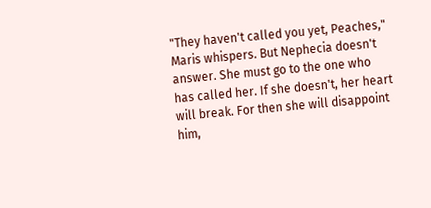"They haven't called you yet, Peaches," Maris whispers. But Nephecia doesn't answer. She must go to the one who has called her. If she doesn't, her heart will break. For then she will disappoint him,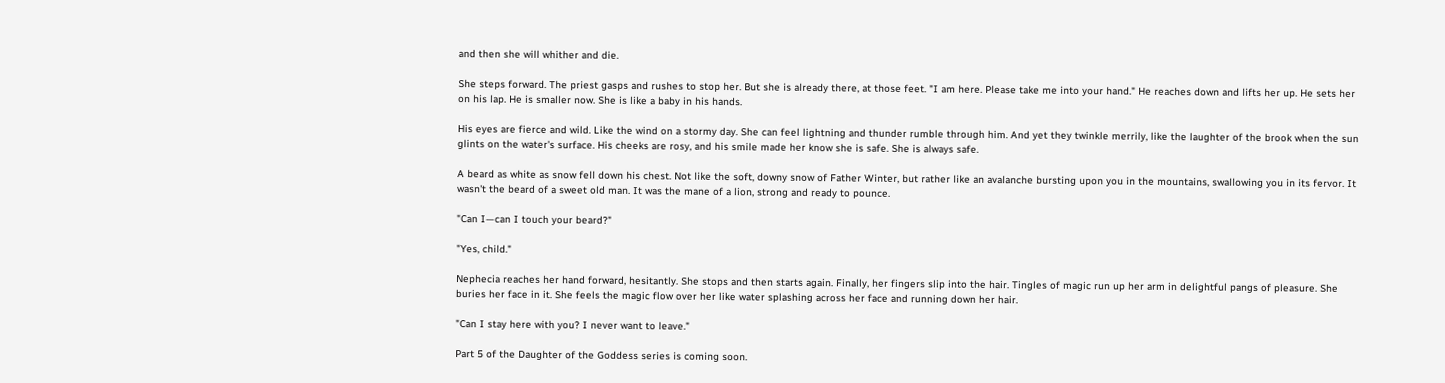and then she will whither and die.

She steps forward. The priest gasps and rushes to stop her. But she is already there, at those feet. "I am here. Please take me into your hand." He reaches down and lifts her up. He sets her on his lap. He is smaller now. She is like a baby in his hands.

His eyes are fierce and wild. Like the wind on a stormy day. She can feel lightning and thunder rumble through him. And yet they twinkle merrily, like the laughter of the brook when the sun glints on the water's surface. His cheeks are rosy, and his smile made her know she is safe. She is always safe.

A beard as white as snow fell down his chest. Not like the soft, downy snow of Father Winter, but rather like an avalanche bursting upon you in the mountains, swallowing you in its fervor. It wasn't the beard of a sweet old man. It was the mane of a lion, strong and ready to pounce.

"Can I—can I touch your beard?"

"Yes, child."

Nephecia reaches her hand forward, hesitantly. She stops and then starts again. Finally, her fingers slip into the hair. Tingles of magic run up her arm in delightful pangs of pleasure. She buries her face in it. She feels the magic flow over her like water splashing across her face and running down her hair.

"Can I stay here with you? I never want to leave."

Part 5 of the Daughter of the Goddess series is coming soon.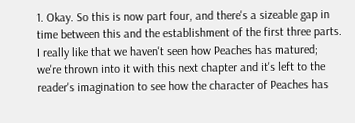1. Okay. So this is now part four, and there's a sizeable gap in time between this and the establishment of the first three parts. I really like that we haven't seen how Peaches has matured; we're thrown into it with this next chapter and it's left to the reader's imagination to see how the character of Peaches has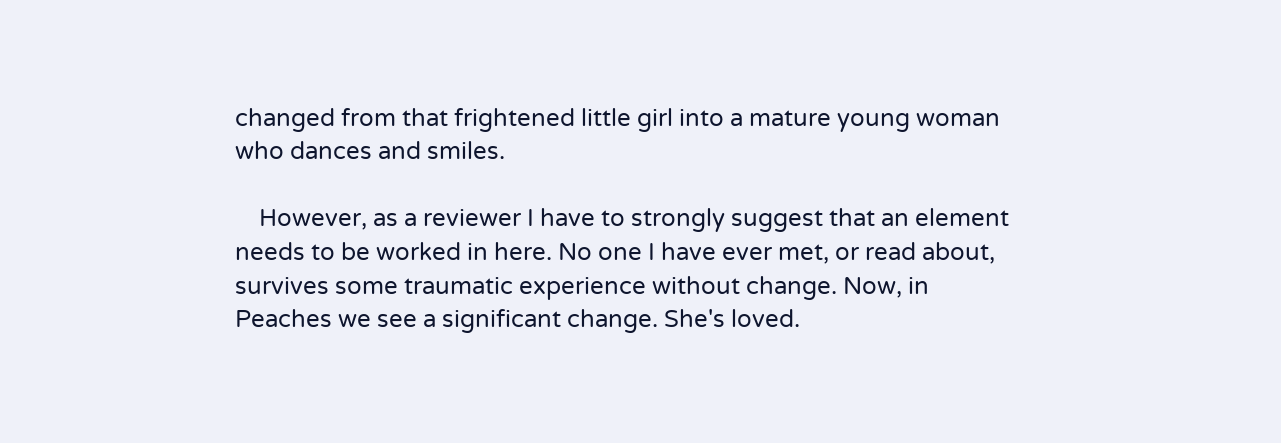changed from that frightened little girl into a mature young woman who dances and smiles.

    However, as a reviewer I have to strongly suggest that an element needs to be worked in here. No one I have ever met, or read about, survives some traumatic experience without change. Now, in Peaches we see a significant change. She's loved.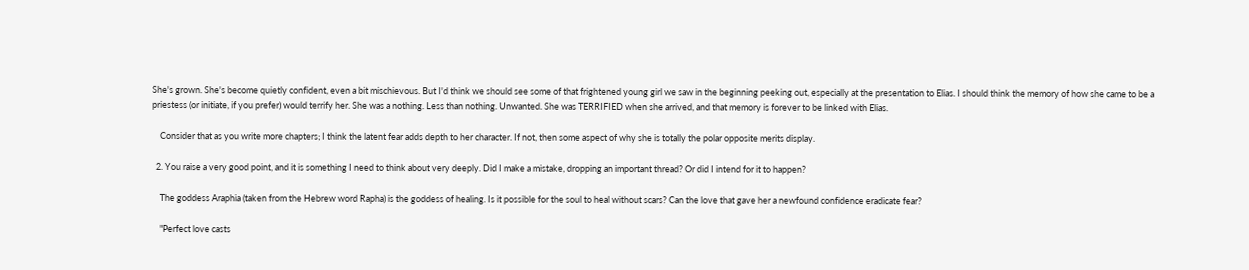She's grown. She's become quietly confident, even a bit mischievous. But I'd think we should see some of that frightened young girl we saw in the beginning peeking out, especially at the presentation to Elias. I should think the memory of how she came to be a priestess (or initiate, if you prefer) would terrify her. She was a nothing. Less than nothing. Unwanted. She was TERRIFIED when she arrived, and that memory is forever to be linked with Elias.

    Consider that as you write more chapters; I think the latent fear adds depth to her character. If not, then some aspect of why she is totally the polar opposite merits display.

  2. You raise a very good point, and it is something I need to think about very deeply. Did I make a mistake, dropping an important thread? Or did I intend for it to happen?

    The goddess Araphia (taken from the Hebrew word Rapha) is the goddess of healing. Is it possible for the soul to heal without scars? Can the love that gave her a newfound confidence eradicate fear?

    "Perfect love casts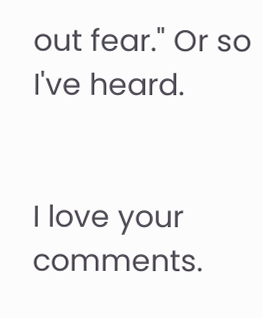out fear." Or so I've heard.


I love your comments.